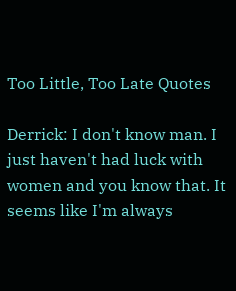Too Little, Too Late Quotes

Derrick: I don't know man. I just haven't had luck with women and you know that. It seems like I'm always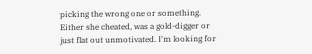picking the wrong one or something. Either she cheated, was a gold-digger or just flat out unmotivated. I'm looking for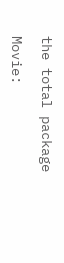the total package

Movie: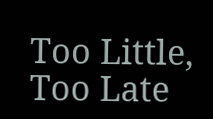Too Little, Too Late